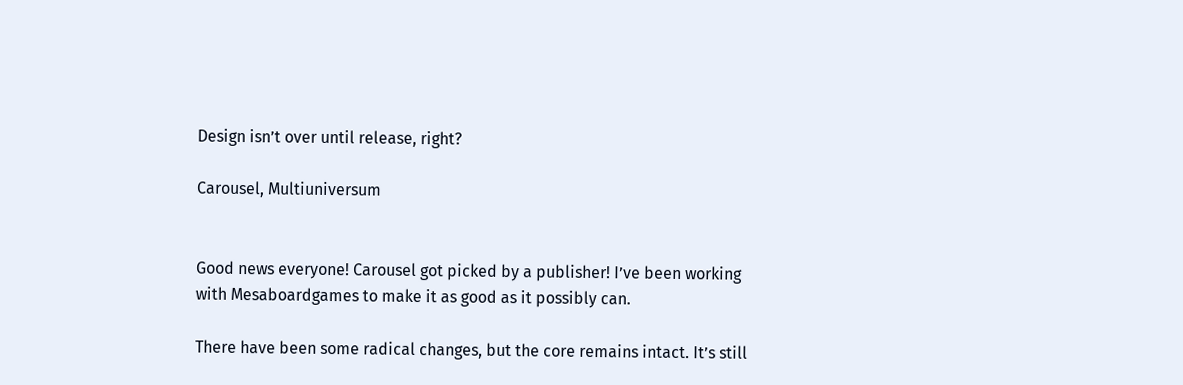Design isn’t over until release, right?

Carousel, Multiuniversum


Good news everyone! Carousel got picked by a publisher! I’ve been working with Mesaboardgames to make it as good as it possibly can.

There have been some radical changes, but the core remains intact. It’s still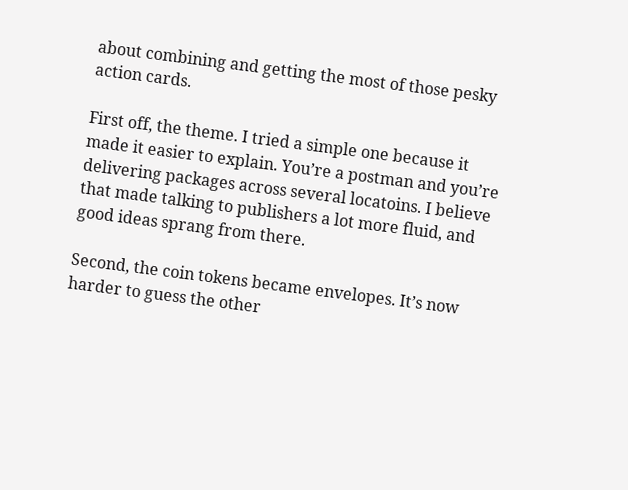about combining and getting the most of those pesky action cards.

First off, the theme. I tried a simple one because it made it easier to explain. You’re a postman and you’re delivering packages across several locatoins. I believe that made talking to publishers a lot more fluid, and good ideas sprang from there.

Second, the coin tokens became envelopes. It’s now harder to guess the other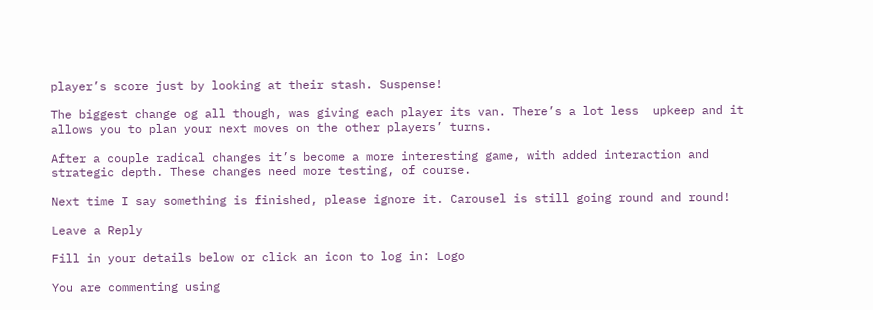player’s score just by looking at their stash. Suspense!

The biggest change og all though, was giving each player its van. There’s a lot less  upkeep and it allows you to plan your next moves on the other players’ turns.

After a couple radical changes it’s become a more interesting game, with added interaction and strategic depth. These changes need more testing, of course.

Next time I say something is finished, please ignore it. Carousel is still going round and round!

Leave a Reply

Fill in your details below or click an icon to log in: Logo

You are commenting using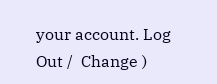your account. Log Out /  Change )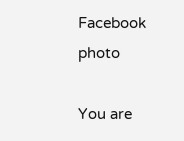Facebook photo

You are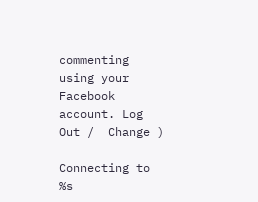commenting using your Facebook account. Log Out /  Change )

Connecting to %s